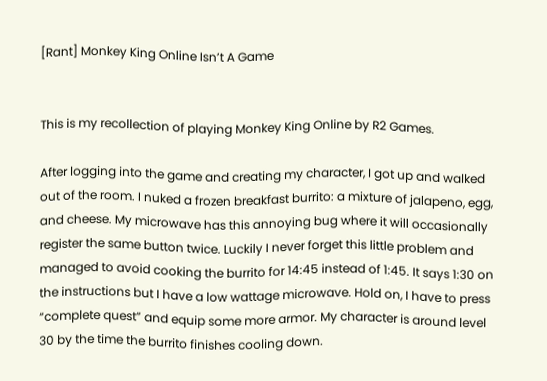[Rant] Monkey King Online Isn’t A Game


This is my recollection of playing Monkey King Online by R2 Games.

After logging into the game and creating my character, I got up and walked out of the room. I nuked a frozen breakfast burrito: a mixture of jalapeno, egg, and cheese. My microwave has this annoying bug where it will occasionally register the same button twice. Luckily I never forget this little problem and managed to avoid cooking the burrito for 14:45 instead of 1:45. It says 1:30 on the instructions but I have a low wattage microwave. Hold on, I have to press “complete quest” and equip some more armor. My character is around level 30 by the time the burrito finishes cooling down.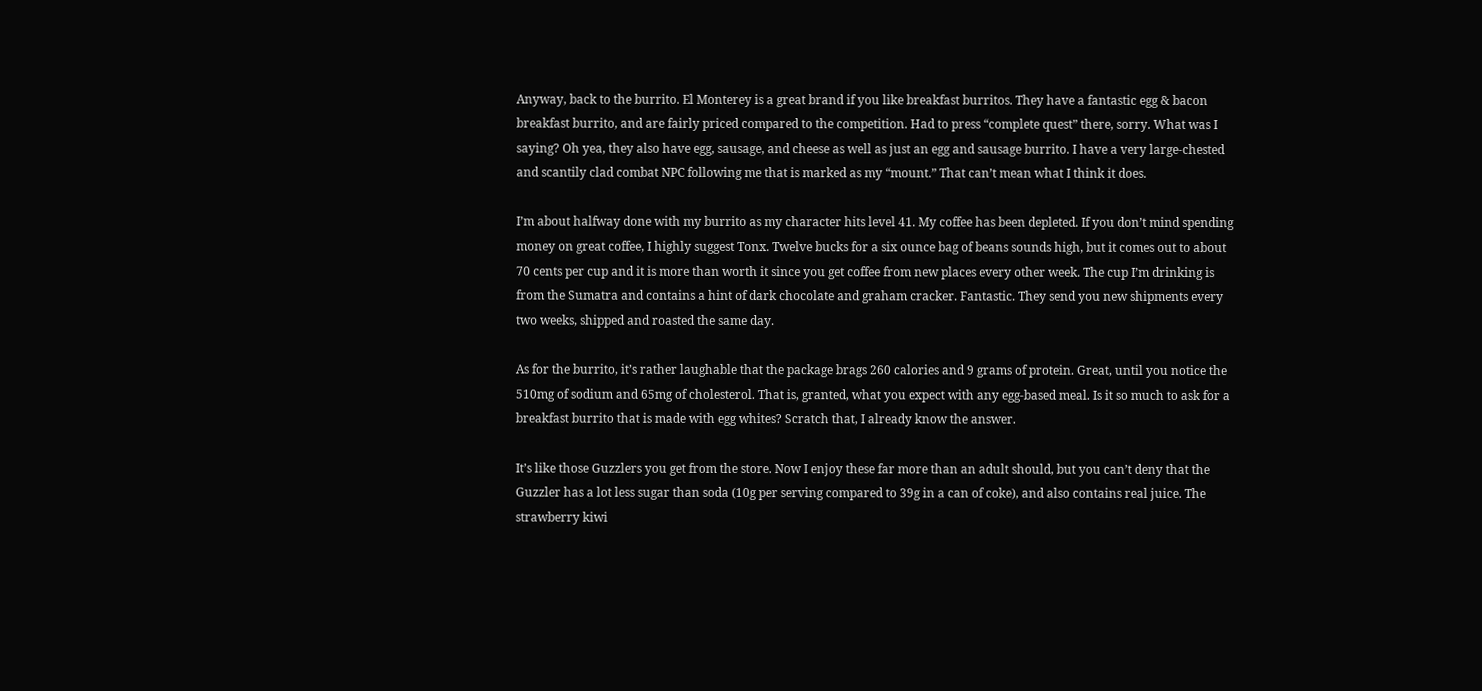Anyway, back to the burrito. El Monterey is a great brand if you like breakfast burritos. They have a fantastic egg & bacon breakfast burrito, and are fairly priced compared to the competition. Had to press “complete quest” there, sorry. What was I saying? Oh yea, they also have egg, sausage, and cheese as well as just an egg and sausage burrito. I have a very large-chested and scantily clad combat NPC following me that is marked as my “mount.” That can’t mean what I think it does.

I’m about halfway done with my burrito as my character hits level 41. My coffee has been depleted. If you don’t mind spending money on great coffee, I highly suggest Tonx. Twelve bucks for a six ounce bag of beans sounds high, but it comes out to about 70 cents per cup and it is more than worth it since you get coffee from new places every other week. The cup I’m drinking is from the Sumatra and contains a hint of dark chocolate and graham cracker. Fantastic. They send you new shipments every two weeks, shipped and roasted the same day.

As for the burrito, it’s rather laughable that the package brags 260 calories and 9 grams of protein. Great, until you notice the 510mg of sodium and 65mg of cholesterol. That is, granted, what you expect with any egg-based meal. Is it so much to ask for a breakfast burrito that is made with egg whites? Scratch that, I already know the answer.

It’s like those Guzzlers you get from the store. Now I enjoy these far more than an adult should, but you can’t deny that the Guzzler has a lot less sugar than soda (10g per serving compared to 39g in a can of coke), and also contains real juice. The strawberry kiwi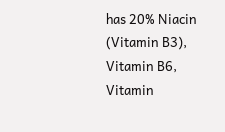has 20% Niacin (Vitamin B3), Vitamin B6, Vitamin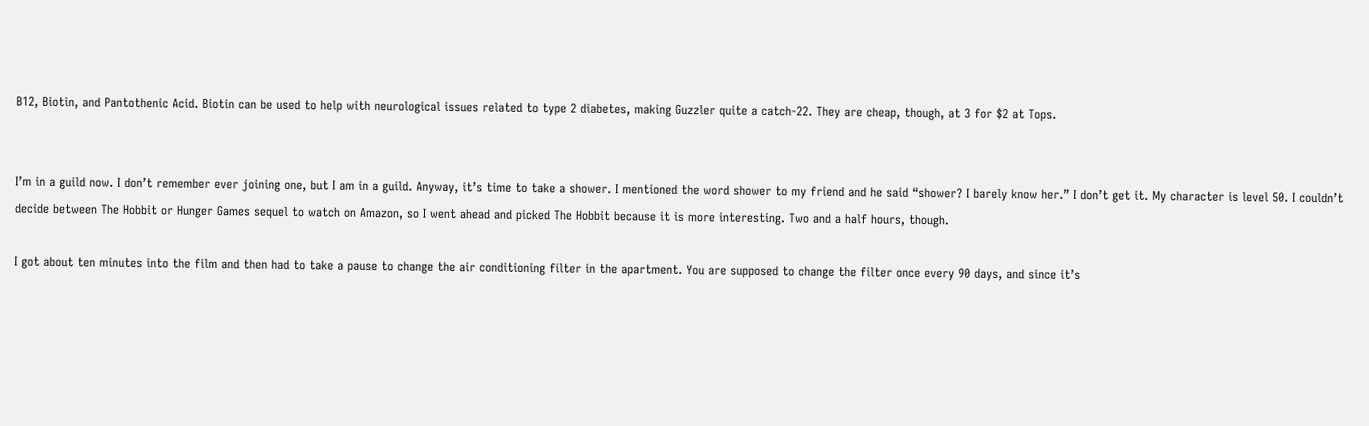B12, Biotin, and Pantothenic Acid. Biotin can be used to help with neurological issues related to type 2 diabetes, making Guzzler quite a catch-22. They are cheap, though, at 3 for $2 at Tops.


I’m in a guild now. I don’t remember ever joining one, but I am in a guild. Anyway, it’s time to take a shower. I mentioned the word shower to my friend and he said “shower? I barely know her.” I don’t get it. My character is level 50. I couldn’t decide between The Hobbit or Hunger Games sequel to watch on Amazon, so I went ahead and picked The Hobbit because it is more interesting. Two and a half hours, though.

I got about ten minutes into the film and then had to take a pause to change the air conditioning filter in the apartment. You are supposed to change the filter once every 90 days, and since it’s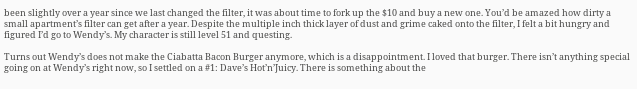been slightly over a year since we last changed the filter, it was about time to fork up the $10 and buy a new one. You’d be amazed how dirty a small apartment’s filter can get after a year. Despite the multiple inch thick layer of dust and grime caked onto the filter, I felt a bit hungry and figured I’d go to Wendy’s. My character is still level 51 and questing.

Turns out Wendy’s does not make the Ciabatta Bacon Burger anymore, which is a disappointment. I loved that burger. There isn’t anything special going on at Wendy’s right now, so I settled on a #1: Dave’s Hot’n’Juicy. There is something about the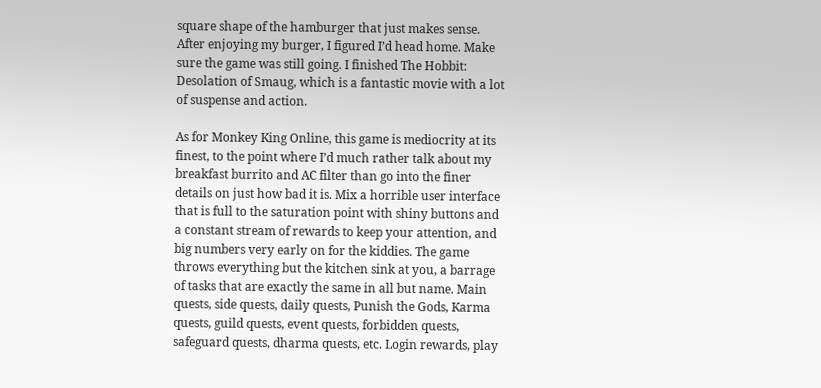square shape of the hamburger that just makes sense. After enjoying my burger, I figured I’d head home. Make sure the game was still going. I finished The Hobbit: Desolation of Smaug, which is a fantastic movie with a lot of suspense and action.

As for Monkey King Online, this game is mediocrity at its finest, to the point where I’d much rather talk about my breakfast burrito and AC filter than go into the finer details on just how bad it is. Mix a horrible user interface that is full to the saturation point with shiny buttons and a constant stream of rewards to keep your attention, and big numbers very early on for the kiddies. The game throws everything but the kitchen sink at you, a barrage of tasks that are exactly the same in all but name. Main quests, side quests, daily quests, Punish the Gods, Karma quests, guild quests, event quests, forbidden quests, safeguard quests, dharma quests, etc. Login rewards, play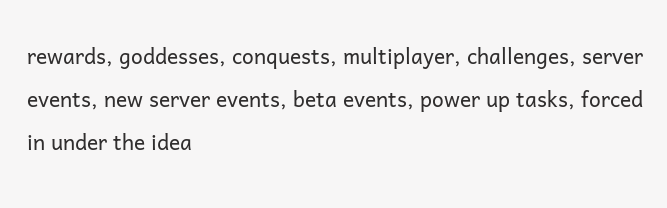rewards, goddesses, conquests, multiplayer, challenges, server events, new server events, beta events, power up tasks, forced in under the idea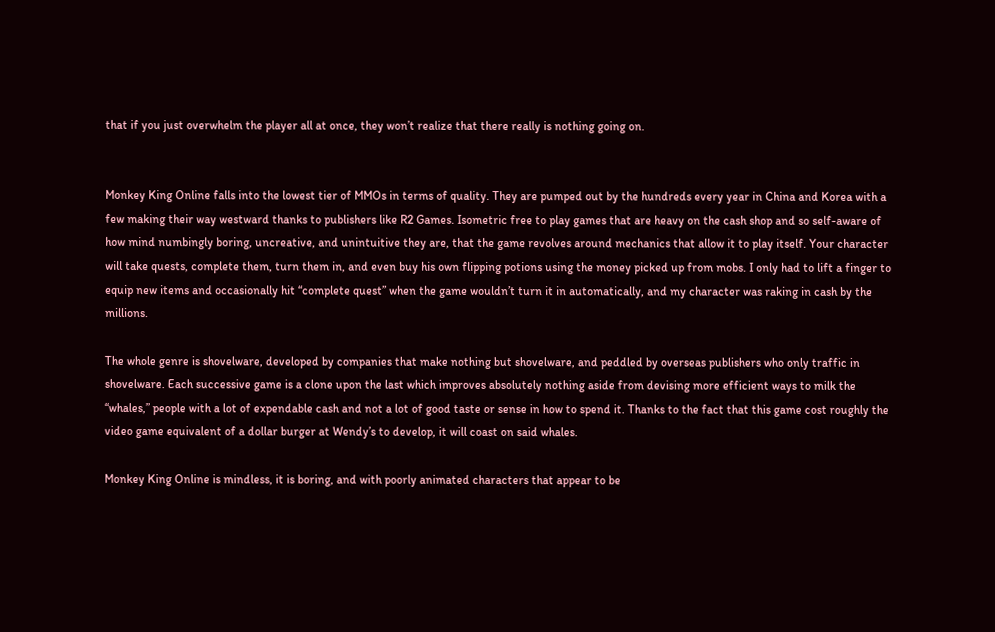that if you just overwhelm the player all at once, they won’t realize that there really is nothing going on.


Monkey King Online falls into the lowest tier of MMOs in terms of quality. They are pumped out by the hundreds every year in China and Korea with a few making their way westward thanks to publishers like R2 Games. Isometric free to play games that are heavy on the cash shop and so self-aware of how mind numbingly boring, uncreative, and unintuitive they are, that the game revolves around mechanics that allow it to play itself. Your character will take quests, complete them, turn them in, and even buy his own flipping potions using the money picked up from mobs. I only had to lift a finger to equip new items and occasionally hit “complete quest” when the game wouldn’t turn it in automatically, and my character was raking in cash by the millions.

The whole genre is shovelware, developed by companies that make nothing but shovelware, and peddled by overseas publishers who only traffic in shovelware. Each successive game is a clone upon the last which improves absolutely nothing aside from devising more efficient ways to milk the “whales,” people with a lot of expendable cash and not a lot of good taste or sense in how to spend it. Thanks to the fact that this game cost roughly the video game equivalent of a dollar burger at Wendy’s to develop, it will coast on said whales.

Monkey King Online is mindless, it is boring, and with poorly animated characters that appear to be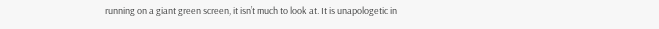running on a giant green screen, it isn’t much to look at. It is unapologetic in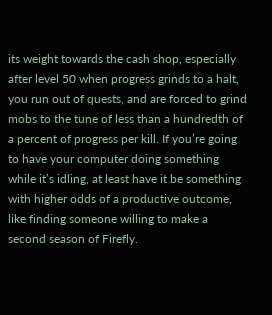its weight towards the cash shop, especially after level 50 when progress grinds to a halt, you run out of quests, and are forced to grind mobs to the tune of less than a hundredth of a percent of progress per kill. If you’re going to have your computer doing something while it’s idling, at least have it be something with higher odds of a productive outcome, like finding someone willing to make a second season of Firefly.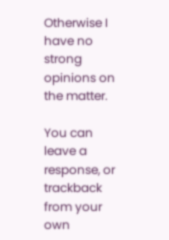Otherwise I have no strong opinions on the matter.

You can leave a response, or trackback from your own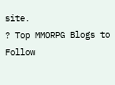site.
? Top MMORPG Blogs to Follow